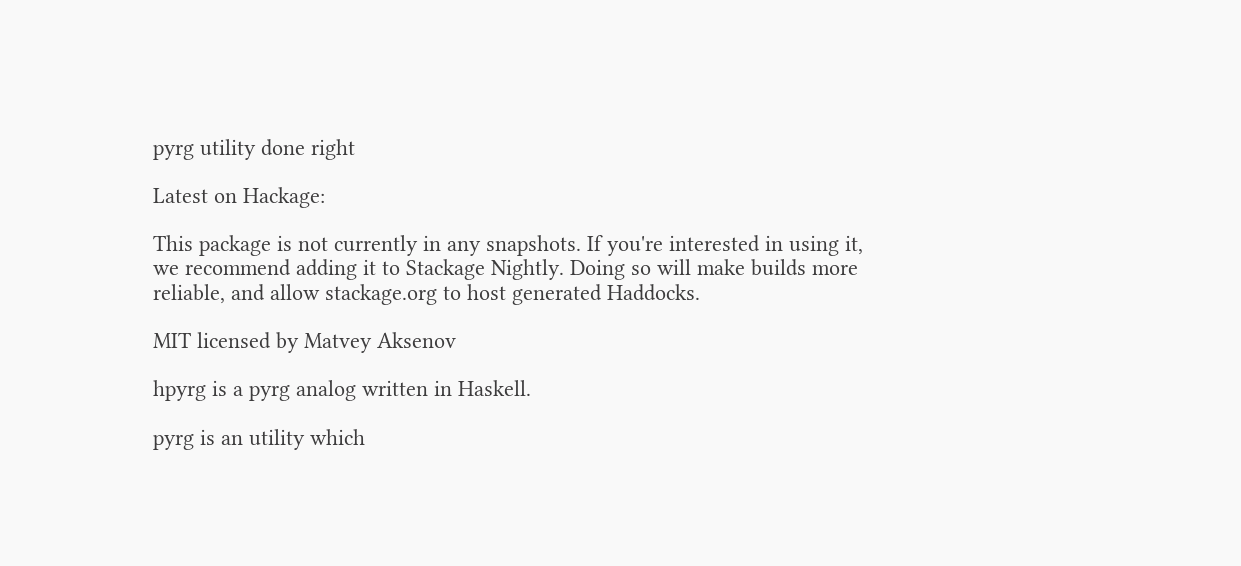pyrg utility done right

Latest on Hackage:

This package is not currently in any snapshots. If you're interested in using it, we recommend adding it to Stackage Nightly. Doing so will make builds more reliable, and allow stackage.org to host generated Haddocks.

MIT licensed by Matvey Aksenov

hpyrg is a pyrg analog written in Haskell.

pyrg is an utility which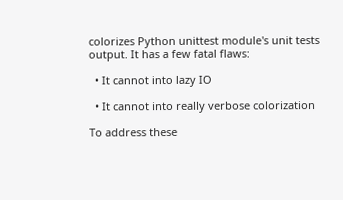colorizes Python unittest module's unit tests output. It has a few fatal flaws:

  • It cannot into lazy IO

  • It cannot into really verbose colorization

To address these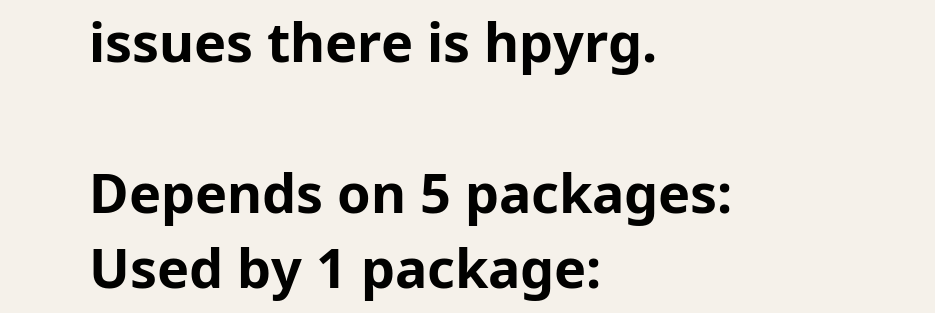issues there is hpyrg.

Depends on 5 packages:
Used by 1 package: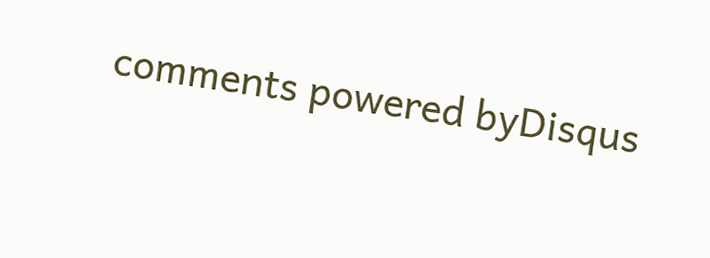comments powered byDisqus